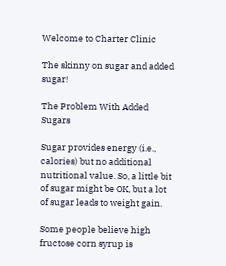Welcome to Charter Clinic

The skinny on sugar and added sugar!

The Problem With Added Sugars

Sugar provides energy (i.e., calories) but no additional nutritional value. So, a little bit of sugar might be OK, but a lot of sugar leads to weight gain.

Some people believe high fructose corn syrup is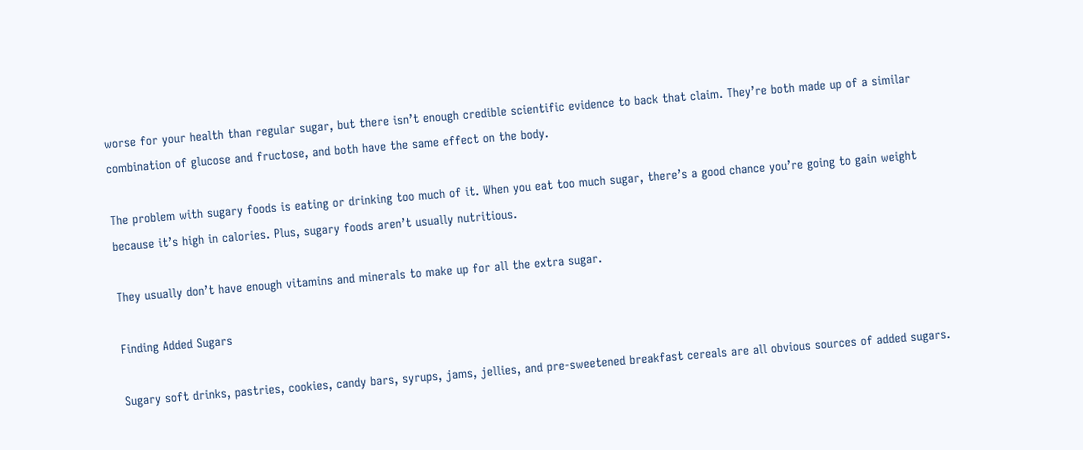worse for your health than regular sugar, but there isn’t enough credible scientific evidence to back that claim. They’re both made up of a similar combination of glucose and fructose, and both have the same effect on the body.

The problem with sugary foods is eating or drinking too much of it. When you eat too much sugar, there’s a good chance you’re going to gain weight because it’s high in calories. Plus, sugary foods aren’t usually nutritious.

They usually don’t have enough vitamins and minerals to make up for all the extra sugar.

Finding Added Sugars

Sugary soft drinks, pastries, cookies, candy bars, syrups, jams, jellies, and pre-sweetened breakfast cereals are all obvious sources of added sugars.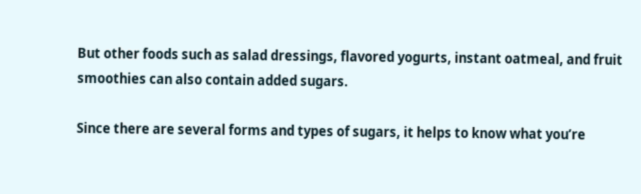But other foods such as salad dressings, flavored yogurts, instant oatmeal, and fruit smoothies can also contain added sugars.

Since there are several forms and types of sugars, it helps to know what you’re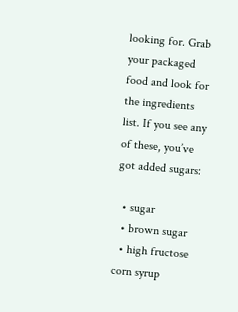looking for. Grab your packaged food and look for the ingredients list. If you see any of these, you’ve got added sugars:

  • sugar
  • brown sugar
  • high fructose corn syrup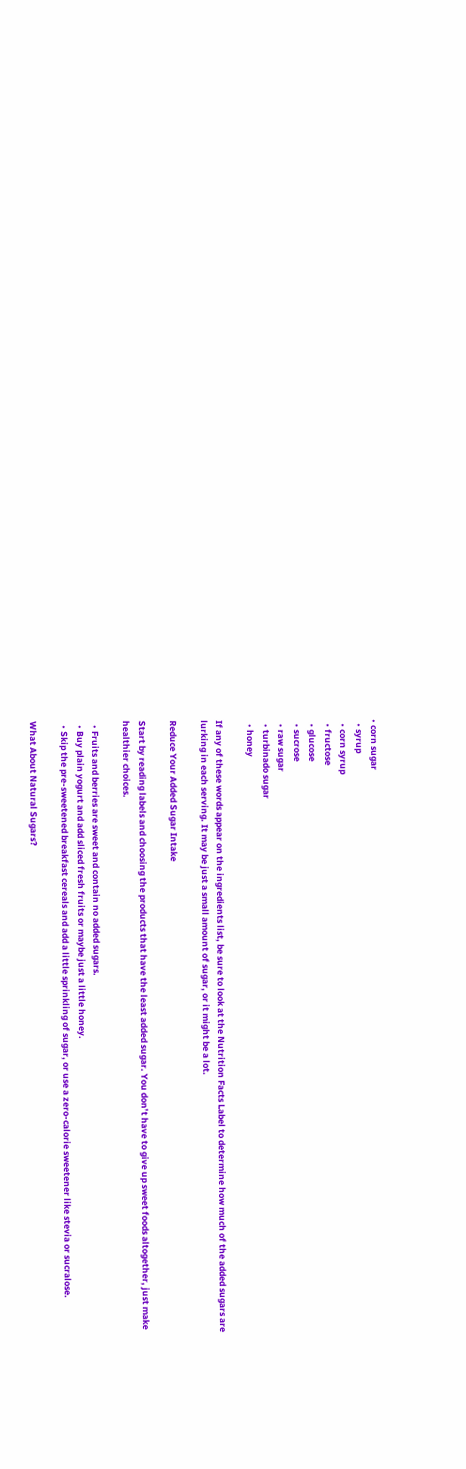• corn sugar
  • syrup
  • corn syrup
  • fructose
  • glucose
  • sucrose
  • raw sugar
  • turbinado sugar
  • honey

If any of these words appear on the ingredients list, be sure to look at the Nutrition Facts Label to determine how much of the added sugars are lurking in each serving. It may be just a small amount of sugar, or it might be a lot.

Reduce Your Added Sugar Intake

Start by reading labels and choosing the products that have the least added sugar. You don’t have to give up sweet foods altogether, just make healthier choices.

  • Fruits and berries are sweet and contain no added sugars.
  • Buy plain yogurt and add sliced fresh fruits or maybe just a little honey.
  • Skip the pre-sweetened breakfast cereals and add a little sprinkling of sugar, or use a zero-calorie sweetener like stevia or sucralose.

What About Natural Sugars?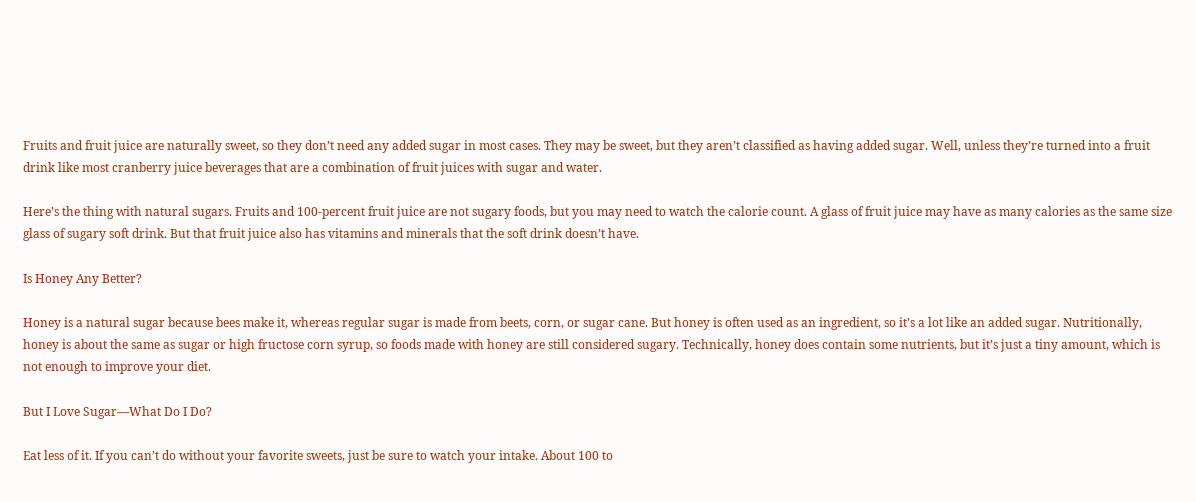Fruits and fruit juice are naturally sweet, so they don’t need any added sugar in most cases. They may be sweet, but they aren’t classified as having added sugar. Well, unless they’re turned into a fruit drink like most cranberry juice beverages that are a combination of fruit juices with sugar and water.

Here’s the thing with natural sugars. Fruits and 100-percent fruit juice are not sugary foods, but you may need to watch the calorie count. A glass of fruit juice may have as many calories as the same size glass of sugary soft drink. But that fruit juice also has vitamins and minerals that the soft drink doesn’t have.

Is Honey Any Better?

Honey is a natural sugar because bees make it, whereas regular sugar is made from beets, corn, or sugar cane. But honey is often used as an ingredient, so it’s a lot like an added sugar. Nutritionally, honey is about the same as sugar or high fructose corn syrup, so foods made with honey are still considered sugary. Technically, honey does contain some nutrients, but it’s just a tiny amount, which is not enough to improve your diet.

But I Love Sugar—What Do I Do?

Eat less of it. If you can’t do without your favorite sweets, just be sure to watch your intake. About 100 to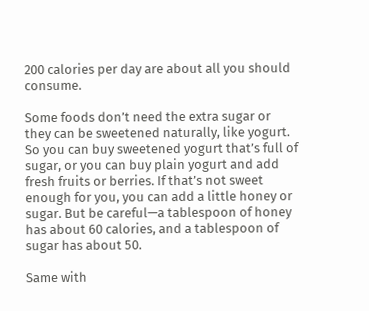200 calories per day are about all you should consume.

Some foods don’t need the extra sugar or they can be sweetened naturally, like yogurt. So you can buy sweetened yogurt that’s full of sugar, or you can buy plain yogurt and add fresh fruits or berries. If that’s not sweet enough for you, you can add a little honey or sugar. But be careful—a tablespoon of honey has about 60 calories, and a tablespoon of sugar has about 50.

Same with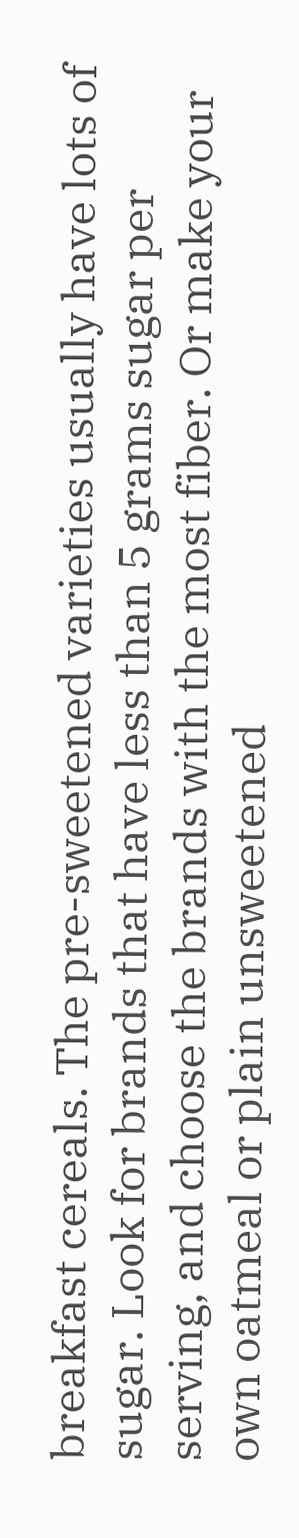breakfast cereals. The pre-sweetened varieties usually have lots of sugar. Look for brands that have less than 5 grams sugar per serving, and choose the brands with the most fiber. Or make your own oatmeal or plain unsweetened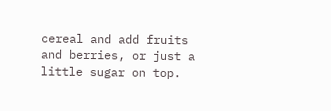cereal and add fruits and berries, or just a little sugar on top.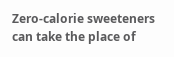Zero-calorie sweeteners can take the place of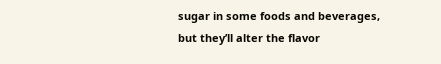sugar in some foods and beverages, but they’ll alter the flavor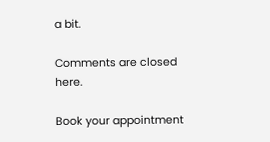a bit.

Comments are closed here.

Book your appointment